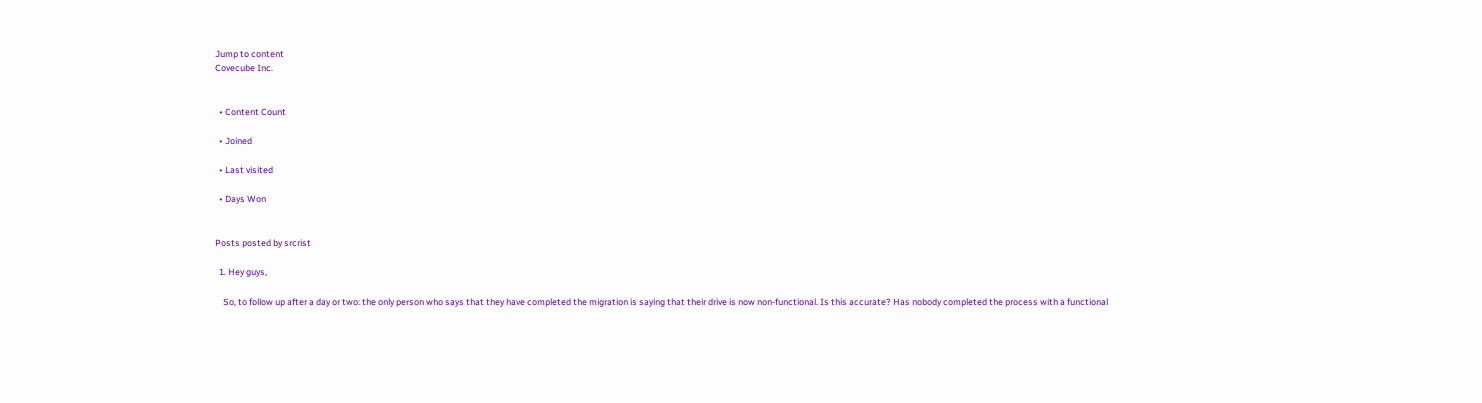Jump to content
Covecube Inc.


  • Content Count

  • Joined

  • Last visited

  • Days Won


Posts posted by srcrist

  1. Hey guys,

    So, to follow up after a day or two: the only person who says that they have completed the migration is saying that their drive is now non-functional. Is this accurate? Has nobody completed the process with a functional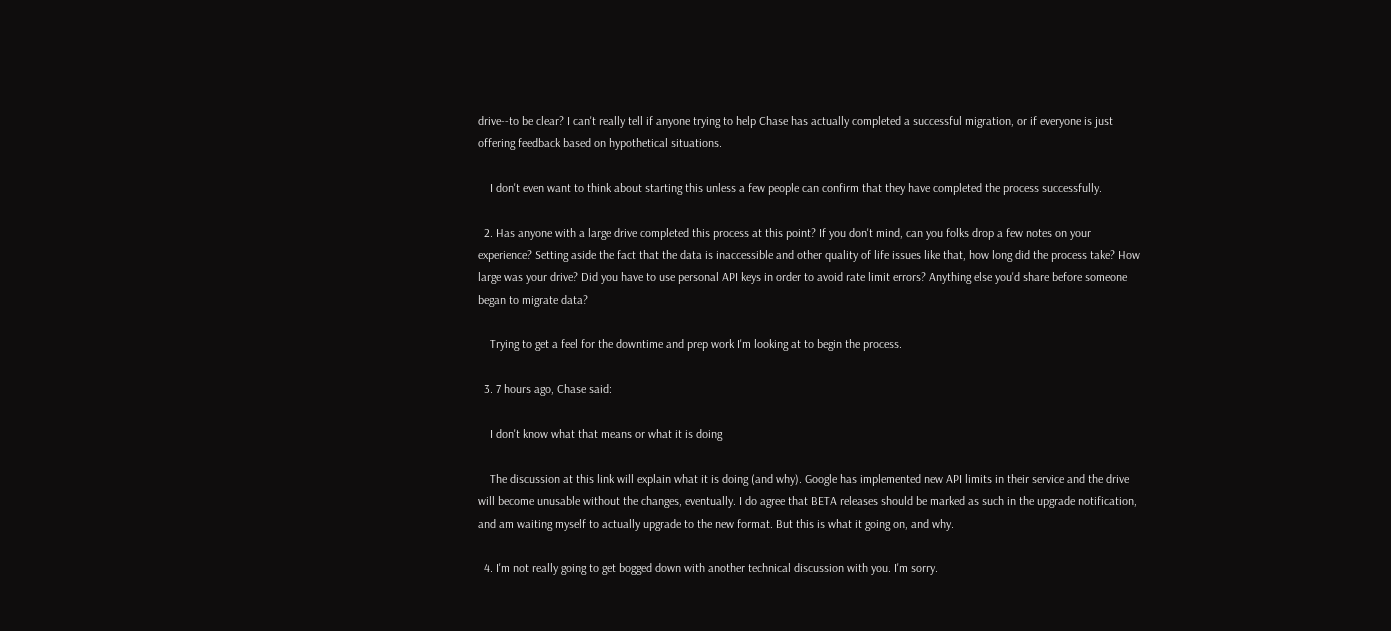drive--to be clear? I can't really tell if anyone trying to help Chase has actually completed a successful migration, or if everyone is just offering feedback based on hypothetical situations.

    I don't even want to think about starting this unless a few people can confirm that they have completed the process successfully.

  2. Has anyone with a large drive completed this process at this point? If you don't mind, can you folks drop a few notes on your experience? Setting aside the fact that the data is inaccessible and other quality of life issues like that, how long did the process take? How large was your drive? Did you have to use personal API keys in order to avoid rate limit errors? Anything else you'd share before someone began to migrate data?

    Trying to get a feel for the downtime and prep work I'm looking at to begin the process.

  3. 7 hours ago, Chase said:

    I don't know what that means or what it is doing

    The discussion at this link will explain what it is doing (and why). Google has implemented new API limits in their service and the drive will become unusable without the changes, eventually. I do agree that BETA releases should be marked as such in the upgrade notification, and am waiting myself to actually upgrade to the new format. But this is what it going on, and why.

  4. I'm not really going to get bogged down with another technical discussion with you. I'm sorry.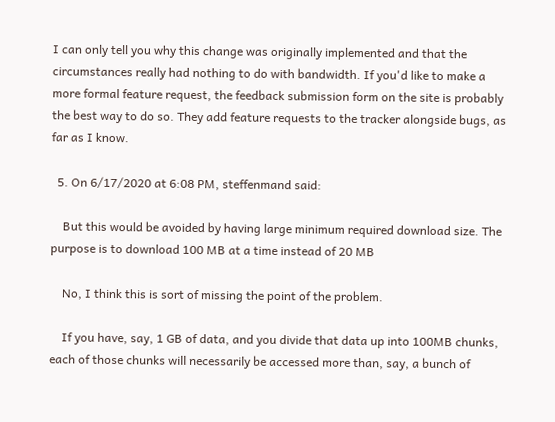I can only tell you why this change was originally implemented and that the circumstances really had nothing to do with bandwidth. If you'd like to make a more formal feature request, the feedback submission form on the site is probably the best way to do so. They add feature requests to the tracker alongside bugs, as far as I know.

  5. On 6/17/2020 at 6:08 PM, steffenmand said:

    But this would be avoided by having large minimum required download size. The purpose is to download 100 MB at a time instead of 20 MB

    No, I think this is sort of missing the point of the problem.

    If you have, say, 1 GB of data, and you divide that data up into 100MB chunks, each of those chunks will necessarily be accessed more than, say, a bunch of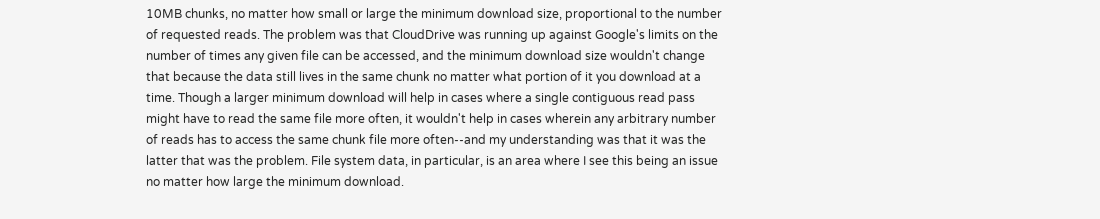10MB chunks, no matter how small or large the minimum download size, proportional to the number of requested reads. The problem was that CloudDrive was running up against Google's limits on the number of times any given file can be accessed, and the minimum download size wouldn't change that because the data still lives in the same chunk no matter what portion of it you download at a time. Though a larger minimum download will help in cases where a single contiguous read pass might have to read the same file more often, it wouldn't help in cases wherein any arbitrary number of reads has to access the same chunk file more often--and my understanding was that it was the latter that was the problem. File system data, in particular, is an area where I see this being an issue no matter how large the minimum download.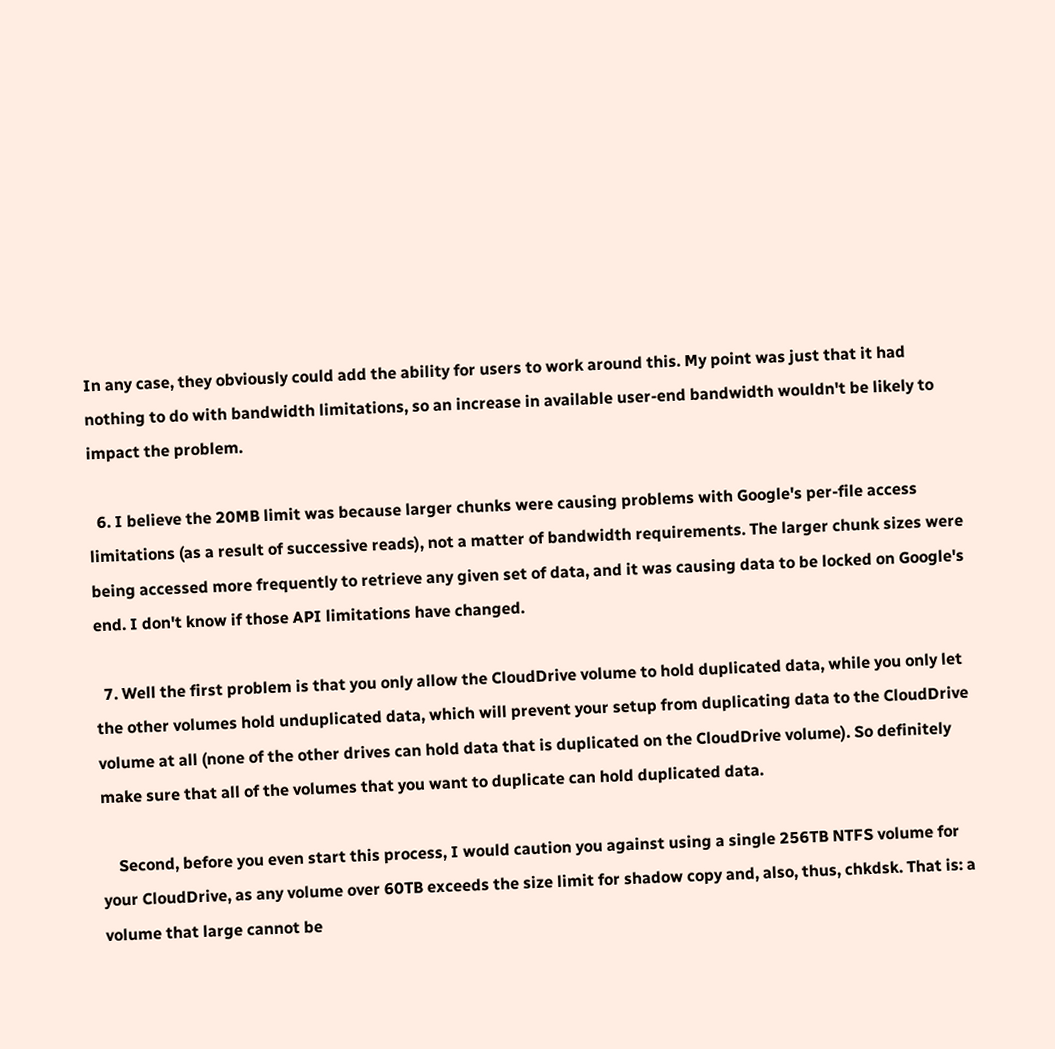In any case, they obviously could add the ability for users to work around this. My point was just that it had nothing to do with bandwidth limitations, so an increase in available user-end bandwidth wouldn't be likely to impact the problem.

  6. I believe the 20MB limit was because larger chunks were causing problems with Google's per-file access limitations (as a result of successive reads), not a matter of bandwidth requirements. The larger chunk sizes were being accessed more frequently to retrieve any given set of data, and it was causing data to be locked on Google's end. I don't know if those API limitations have changed.

  7. Well the first problem is that you only allow the CloudDrive volume to hold duplicated data, while you only let the other volumes hold unduplicated data, which will prevent your setup from duplicating data to the CloudDrive volume at all (none of the other drives can hold data that is duplicated on the CloudDrive volume). So definitely make sure that all of the volumes that you want to duplicate can hold duplicated data.

    Second, before you even start this process, I would caution you against using a single 256TB NTFS volume for your CloudDrive, as any volume over 60TB exceeds the size limit for shadow copy and, also, thus, chkdsk. That is: a volume that large cannot be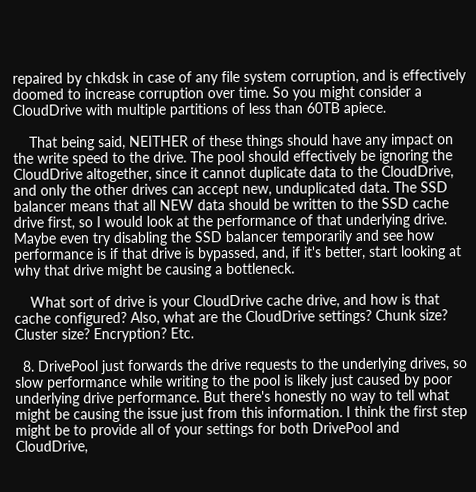repaired by chkdsk in case of any file system corruption, and is effectively doomed to increase corruption over time. So you might consider a CloudDrive with multiple partitions of less than 60TB apiece.

    That being said, NEITHER of these things should have any impact on the write speed to the drive. The pool should effectively be ignoring the CloudDrive altogether, since it cannot duplicate data to the CloudDrive, and only the other drives can accept new, unduplicated data. The SSD balancer means that all NEW data should be written to the SSD cache drive first, so I would look at the performance of that underlying drive. Maybe even try disabling the SSD balancer temporarily and see how performance is if that drive is bypassed, and, if it's better, start looking at why that drive might be causing a bottleneck.

    What sort of drive is your CloudDrive cache drive, and how is that cache configured? Also, what are the CloudDrive settings? Chunk size? Cluster size? Encryption? Etc.

  8. DrivePool just forwards the drive requests to the underlying drives, so slow performance while writing to the pool is likely just caused by poor underlying drive performance. But there's honestly no way to tell what might be causing the issue just from this information. I think the first step might be to provide all of your settings for both DrivePool and CloudDrive,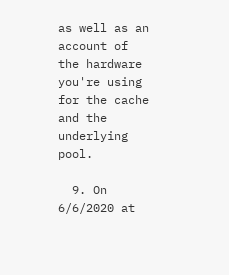as well as an account of the hardware you're using for the cache and the underlying pool.

  9. On 6/6/2020 at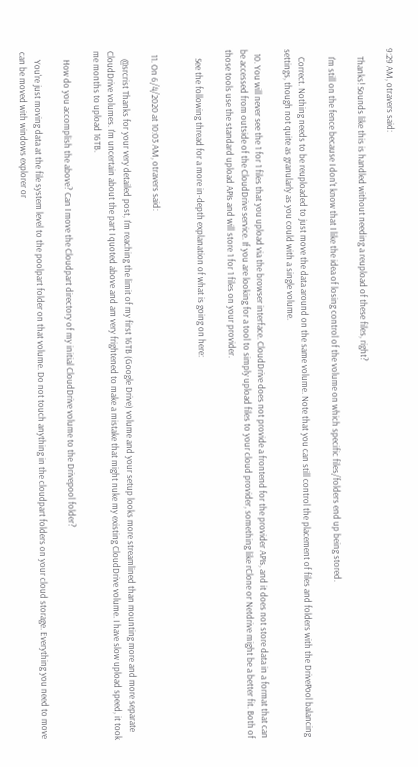9:29 AM, otravers said:

    Thanks! Sounds like this is handled without needing a reupload of these files, right?

    I'm still on the fence because I don't know that I like the idea of losing control of the volume on which specific files/folders end up being stored.

    Correct. Nothing needs to be reuploaded to just move the data around on the same volume. Note that you can still control the placement of files and folders with the DrivePool balancing settings, though not quite as granularly as you could with a single volume.

  10. You will never see the 1 for 1 files that you upload via the browser interface. CloudDrive does not provide a frontend for the provider APIs, and it does not store data in a format that can be accessed from outside of the CloudDrive service. If you are looking for a tool to simply upload files to your cloud provider, something like rClone or Netdrive might be a better fit. Both of those tools use the standard upload APIs and will store 1 for 1 files on your provider.

    See the following thread for a more in-depth explanation of what is going on here:


  11. On 6/4/2020 at 10:03 AM, otravers said:

    @srcrist Thanks for your very detailed post, I'm reaching the limit of my first 16TB (Google Drive) volume and your setup looks more streamlined than mounting more and more separate CloudDrive volumes. I'm uncertain about the part I quoted above and am very frightened to make a mistake that might nuke my existing CloudDrive volume. I have slow upload speed, it took me months to upload 16TB.

    How do you accomplish the above? Can I move the Cloudpart directory of my initial CloudDrive volume to the Drivepool folder?

    You're just moving data at the file system level to the poolpart folder on that volume. Do not touch anything in the cloudpart folders on your cloud storage. Everything you need to move can be moved with windows explorer or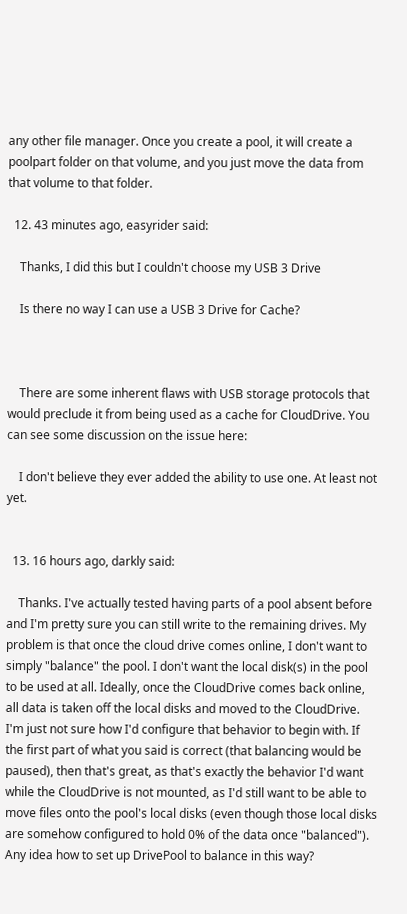any other file manager. Once you create a pool, it will create a poolpart folder on that volume, and you just move the data from that volume to that folder.

  12. 43 minutes ago, easyrider said:

    Thanks, I did this but I couldn't choose my USB 3 Drive

    Is there no way I can use a USB 3 Drive for Cache?



    There are some inherent flaws with USB storage protocols that would preclude it from being used as a cache for CloudDrive. You can see some discussion on the issue here:

    I don't believe they ever added the ability to use one. At least not yet.


  13. 16 hours ago, darkly said:

    Thanks. I've actually tested having parts of a pool absent before and I'm pretty sure you can still write to the remaining drives. My problem is that once the cloud drive comes online, I don't want to simply "balance" the pool. I don't want the local disk(s) in the pool to be used at all. Ideally, once the CloudDrive comes back online, all data is taken off the local disks and moved to the CloudDrive. I'm just not sure how I'd configure that behavior to begin with. If the first part of what you said is correct (that balancing would be paused), then that's great, as that's exactly the behavior I'd want while the CloudDrive is not mounted, as I'd still want to be able to move files onto the pool's local disks (even though those local disks are somehow configured to hold 0% of the data once "balanced"). Any idea how to set up DrivePool to balance in this way?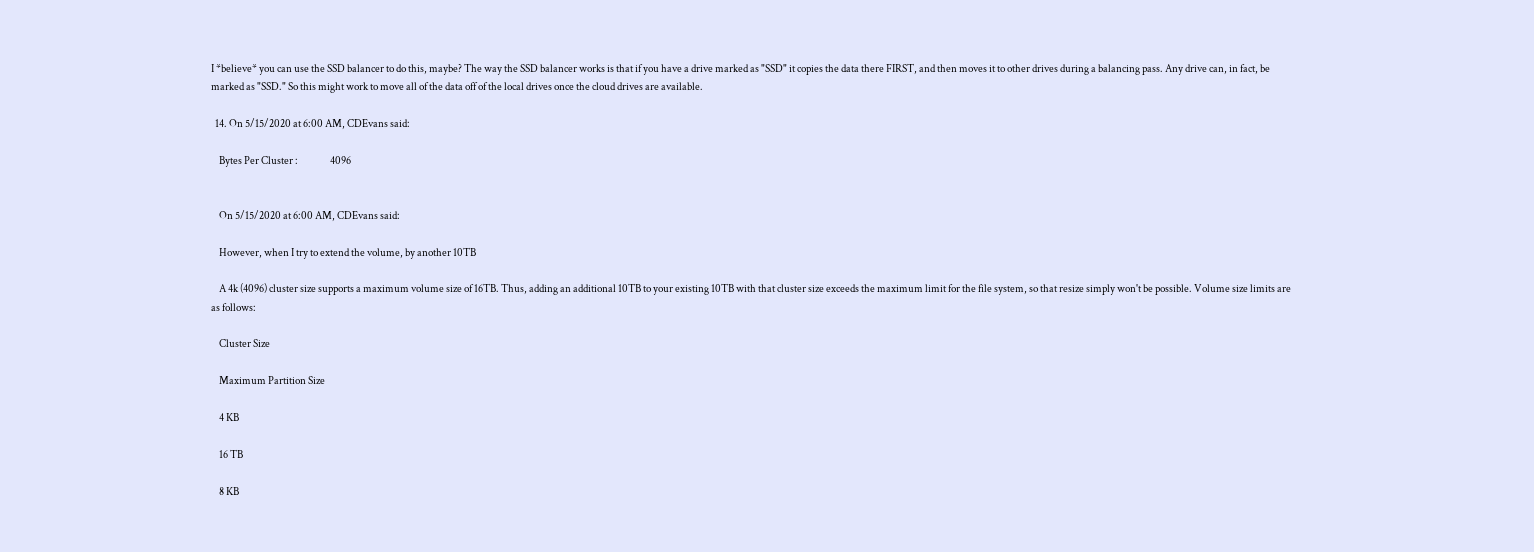I *believe* you can use the SSD balancer to do this, maybe? The way the SSD balancer works is that if you have a drive marked as "SSD" it copies the data there FIRST, and then moves it to other drives during a balancing pass. Any drive can, in fact, be marked as "SSD." So this might work to move all of the data off of the local drives once the cloud drives are available.

  14. On 5/15/2020 at 6:00 AM, CDEvans said:

    Bytes Per Cluster :                4096


    On 5/15/2020 at 6:00 AM, CDEvans said:

    However, when I try to extend the volume, by another 10TB

    A 4k (4096) cluster size supports a maximum volume size of 16TB. Thus, adding an additional 10TB to your existing 10TB with that cluster size exceeds the maximum limit for the file system, so that resize simply won't be possible. Volume size limits are as follows:

    Cluster Size

    Maximum Partition Size

    4 KB

    16 TB

    8 KB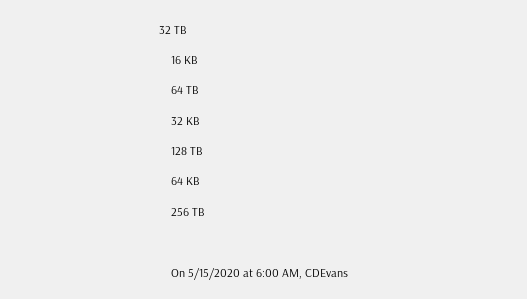32 TB

    16 KB

    64 TB

    32 KB

    128 TB

    64 KB

    256 TB



    On 5/15/2020 at 6:00 AM, CDEvans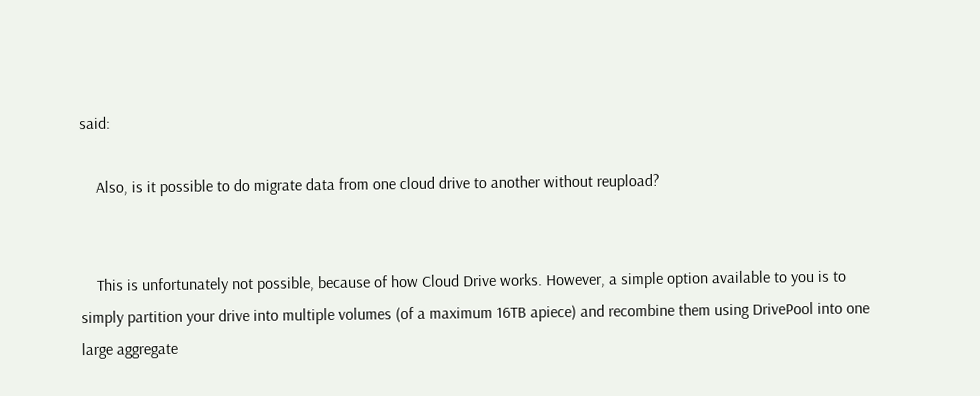said:

    Also, is it possible to do migrate data from one cloud drive to another without reupload?


    This is unfortunately not possible, because of how Cloud Drive works. However, a simple option available to you is to simply partition your drive into multiple volumes (of a maximum 16TB apiece) and recombine them using DrivePool into one large aggregate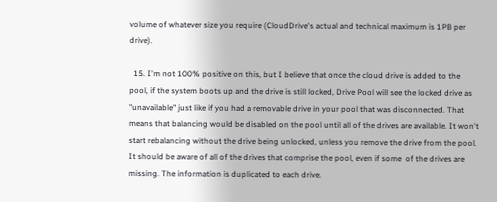volume of whatever size you require (CloudDrive's actual and technical maximum is 1PB per drive).

  15. I'm not 100% positive on this, but I believe that once the cloud drive is added to the pool, if the system boots up and the drive is still locked, Drive Pool will see the locked drive as "unavailable" just like if you had a removable drive in your pool that was disconnected. That means that balancing would be disabled on the pool until all of the drives are available. It won't start rebalancing without the drive being unlocked, unless you remove the drive from the pool. It should be aware of all of the drives that comprise the pool, even if some  of the drives are missing. The information is duplicated to each drive.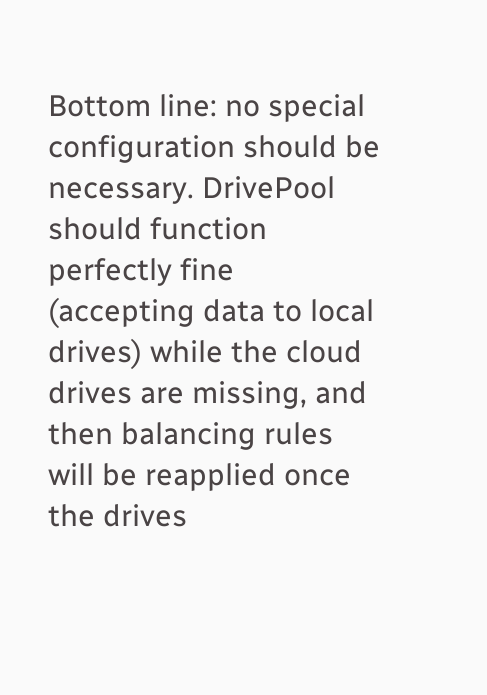Bottom line: no special configuration should be necessary. DrivePool should function perfectly fine (accepting data to local drives) while the cloud drives are missing, and then balancing rules will be reapplied once the drives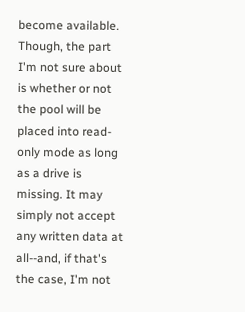become available. Though, the part I'm not sure about is whether or not the pool will be placed into read-only mode as long as a drive is missing. It may simply not accept any written data at all--and, if that's the case, I'm not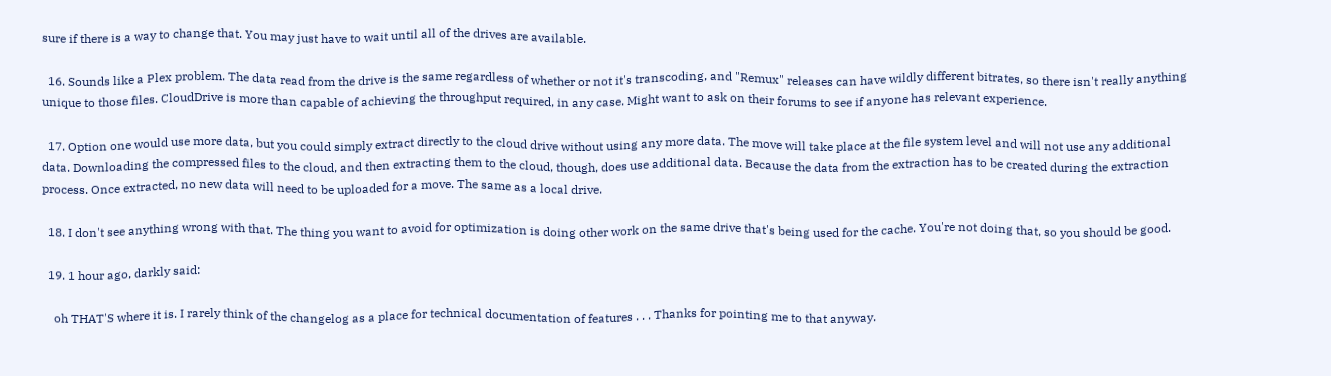sure if there is a way to change that. You may just have to wait until all of the drives are available.

  16. Sounds like a Plex problem. The data read from the drive is the same regardless of whether or not it's transcoding, and "Remux" releases can have wildly different bitrates, so there isn't really anything unique to those files. CloudDrive is more than capable of achieving the throughput required, in any case. Might want to ask on their forums to see if anyone has relevant experience.

  17. Option one would use more data, but you could simply extract directly to the cloud drive without using any more data. The move will take place at the file system level and will not use any additional data. Downloading the compressed files to the cloud, and then extracting them to the cloud, though, does use additional data. Because the data from the extraction has to be created during the extraction process. Once extracted, no new data will need to be uploaded for a move. The same as a local drive.

  18. I don't see anything wrong with that. The thing you want to avoid for optimization is doing other work on the same drive that's being used for the cache. You're not doing that, so you should be good.

  19. 1 hour ago, darkly said:

    oh THAT'S where it is. I rarely think of the changelog as a place for technical documentation of features . . . Thanks for pointing me to that anyway.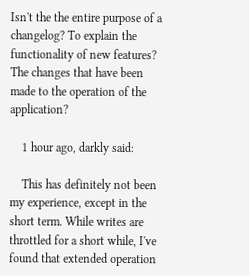Isn't the the entire purpose of a changelog? To explain the functionality of new features? The changes that have been made to the operation of the application?

    1 hour ago, darkly said:

    This has definitely not been my experience, except in the short term. While writes are throttled for a short while, I've found that extended operation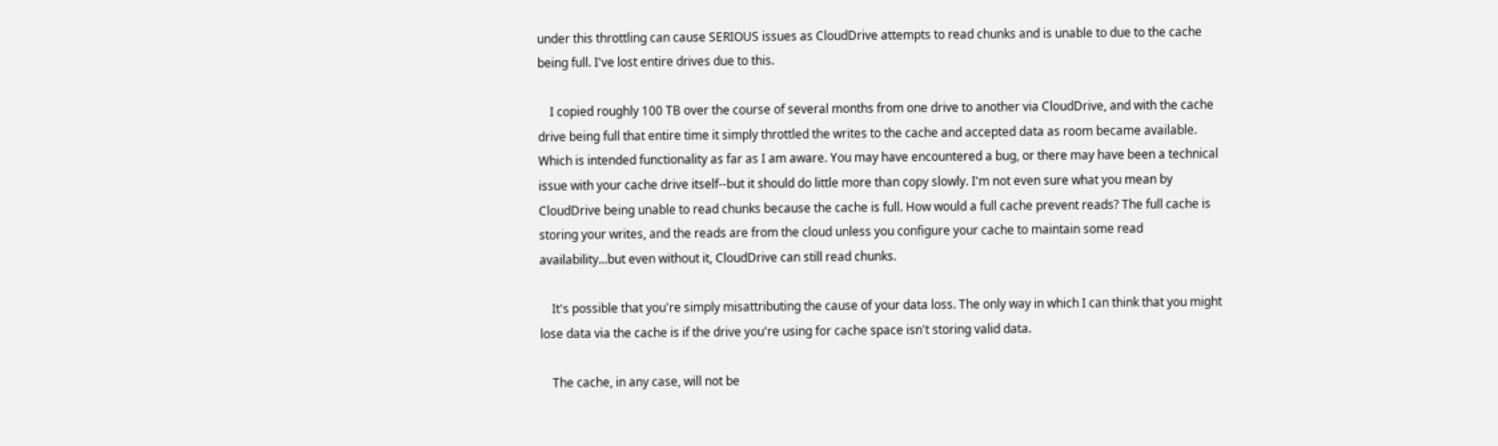under this throttling can cause SERIOUS issues as CloudDrive attempts to read chunks and is unable to due to the cache being full. I've lost entire drives due to this.

    I copied roughly 100 TB over the course of several months from one drive to another via CloudDrive, and with the cache drive being full that entire time it simply throttled the writes to the cache and accepted data as room became available. Which is intended functionality as far as I am aware. You may have encountered a bug, or there may have been a technical issue with your cache drive itself--but it should do little more than copy slowly. I'm not even sure what you mean by CloudDrive being unable to read chunks because the cache is full. How would a full cache prevent reads? The full cache is storing your writes, and the reads are from the cloud unless you configure your cache to maintain some read availability...but even without it, CloudDrive can still read chunks.

    It's possible that you're simply misattributing the cause of your data loss. The only way in which I can think that you might lose data via the cache is if the drive you're using for cache space isn't storing valid data.

    The cache, in any case, will not be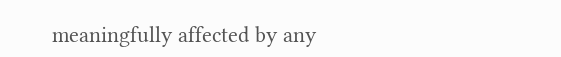meaningfully affected by any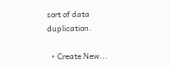sort of data duplication.

  • Create New...